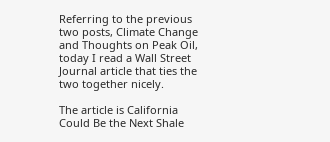Referring to the previous two posts, Climate Change and Thoughts on Peak Oil, today I read a Wall Street Journal article that ties the two together nicely.

The article is California Could Be the Next Shale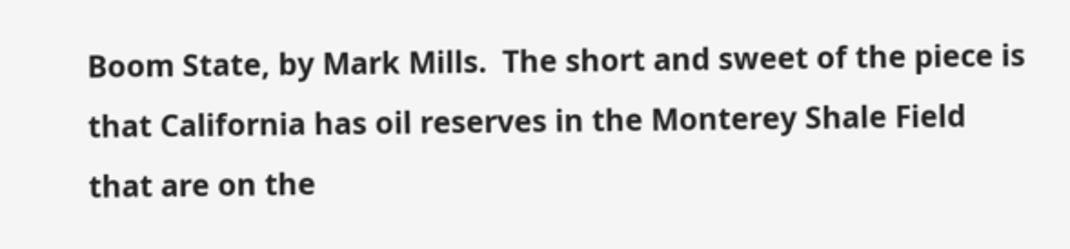Boom State, by Mark Mills.  The short and sweet of the piece is that California has oil reserves in the Monterey Shale Field that are on the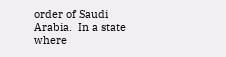order of Saudi Arabia.  In a state where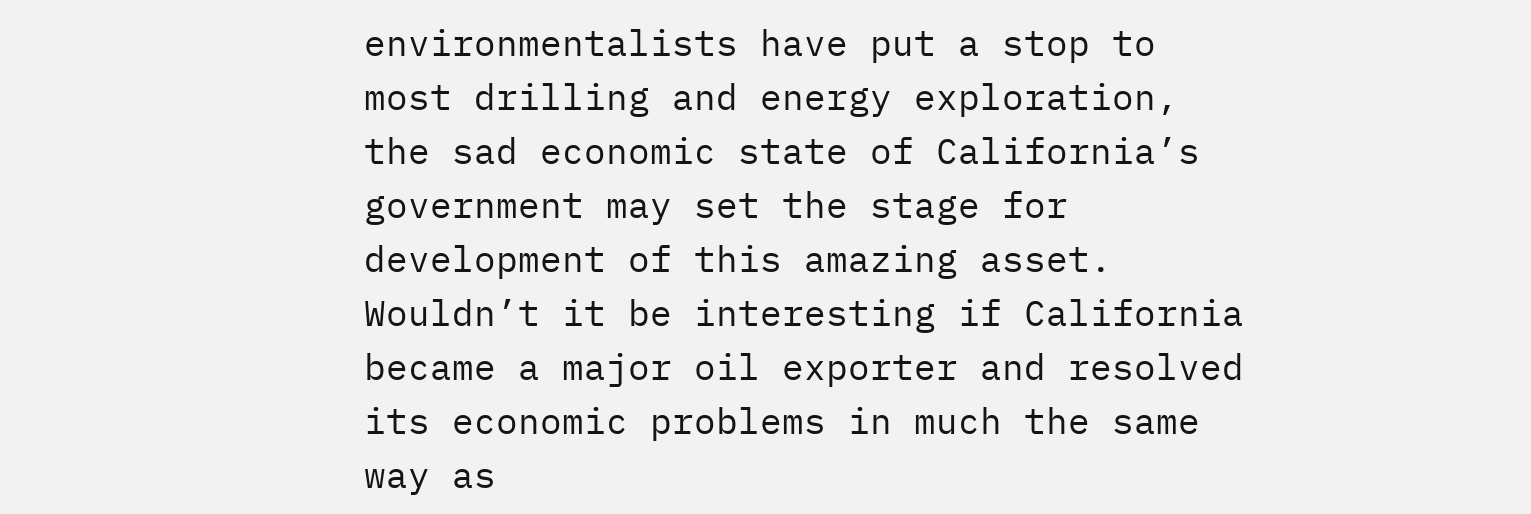environmentalists have put a stop to most drilling and energy exploration, the sad economic state of California’s government may set the stage for development of this amazing asset.  Wouldn’t it be interesting if California became a major oil exporter and resolved its economic problems in much the same way as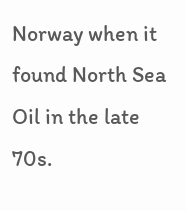Norway when it found North Sea Oil in the late 70s.